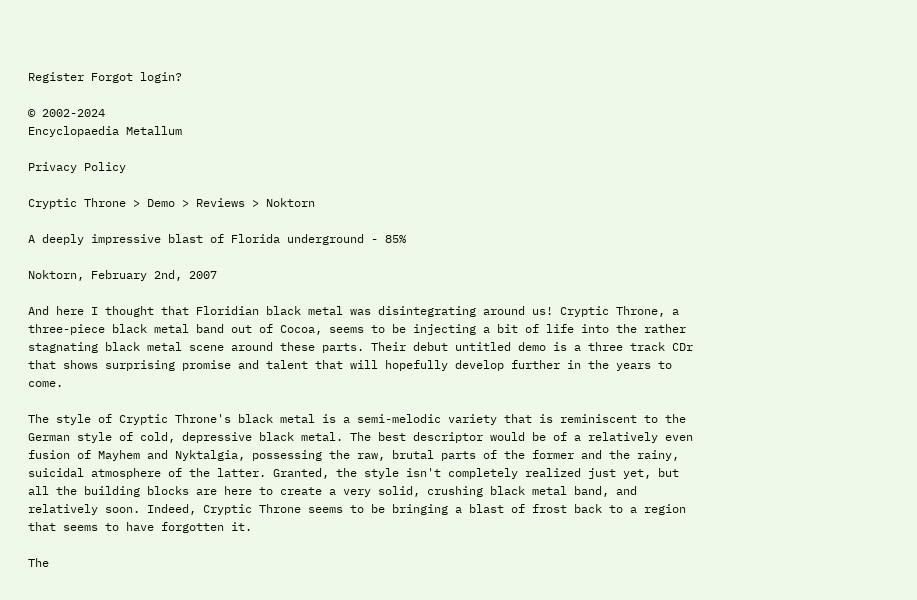Register Forgot login?

© 2002-2024
Encyclopaedia Metallum

Privacy Policy

Cryptic Throne > Demo > Reviews > Noktorn

A deeply impressive blast of Florida underground - 85%

Noktorn, February 2nd, 2007

And here I thought that Floridian black metal was disintegrating around us! Cryptic Throne, a three-piece black metal band out of Cocoa, seems to be injecting a bit of life into the rather stagnating black metal scene around these parts. Their debut untitled demo is a three track CDr that shows surprising promise and talent that will hopefully develop further in the years to come.

The style of Cryptic Throne's black metal is a semi-melodic variety that is reminiscent to the German style of cold, depressive black metal. The best descriptor would be of a relatively even fusion of Mayhem and Nyktalgia, possessing the raw, brutal parts of the former and the rainy, suicidal atmosphere of the latter. Granted, the style isn't completely realized just yet, but all the building blocks are here to create a very solid, crushing black metal band, and relatively soon. Indeed, Cryptic Throne seems to be bringing a blast of frost back to a region that seems to have forgotten it.

The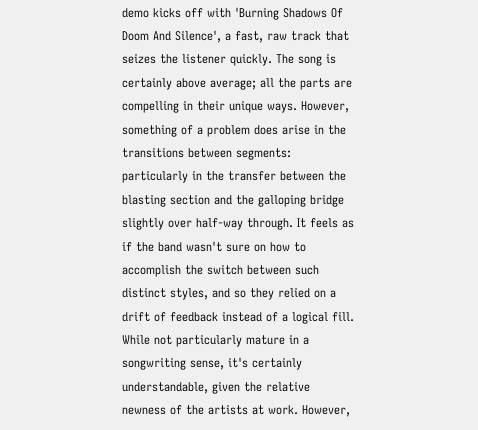demo kicks off with 'Burning Shadows Of Doom And Silence', a fast, raw track that seizes the listener quickly. The song is certainly above average; all the parts are compelling in their unique ways. However, something of a problem does arise in the transitions between segments: particularly in the transfer between the blasting section and the galloping bridge slightly over half-way through. It feels as if the band wasn't sure on how to accomplish the switch between such distinct styles, and so they relied on a drift of feedback instead of a logical fill. While not particularly mature in a songwriting sense, it's certainly understandable, given the relative newness of the artists at work. However,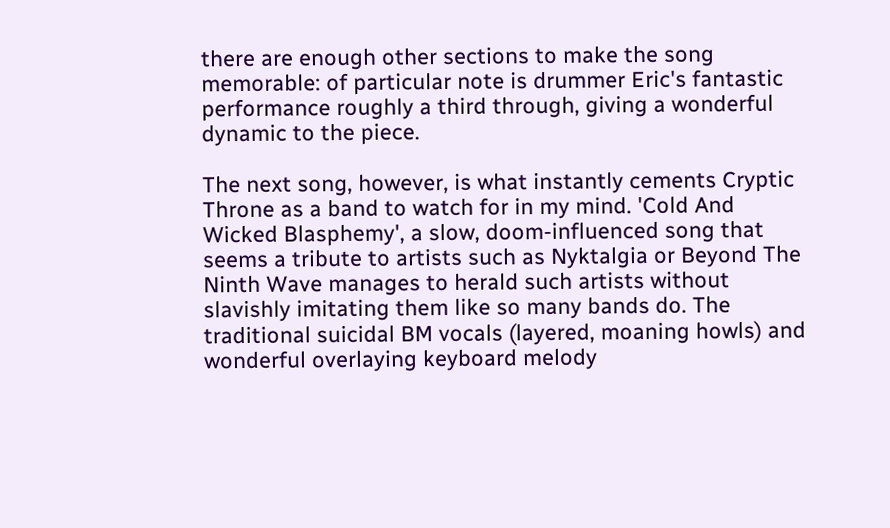there are enough other sections to make the song memorable: of particular note is drummer Eric's fantastic performance roughly a third through, giving a wonderful dynamic to the piece.

The next song, however, is what instantly cements Cryptic Throne as a band to watch for in my mind. 'Cold And Wicked Blasphemy', a slow, doom-influenced song that seems a tribute to artists such as Nyktalgia or Beyond The Ninth Wave manages to herald such artists without slavishly imitating them like so many bands do. The traditional suicidal BM vocals (layered, moaning howls) and wonderful overlaying keyboard melody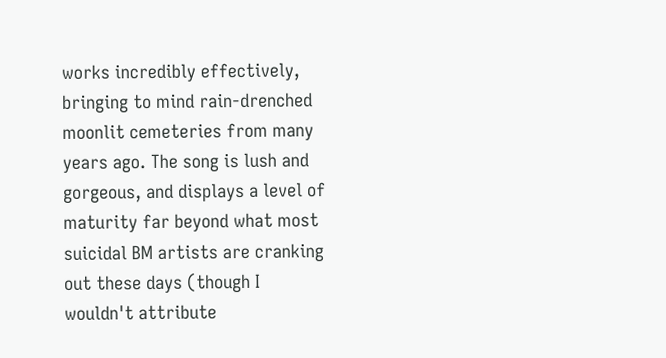works incredibly effectively, bringing to mind rain-drenched moonlit cemeteries from many years ago. The song is lush and gorgeous, and displays a level of maturity far beyond what most suicidal BM artists are cranking out these days (though I wouldn't attribute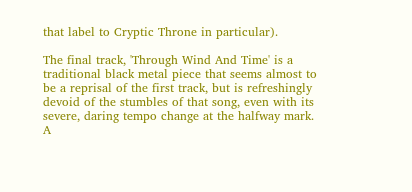that label to Cryptic Throne in particular).

The final track, 'Through Wind And Time' is a traditional black metal piece that seems almost to be a reprisal of the first track, but is refreshingly devoid of the stumbles of that song, even with its severe, daring tempo change at the halfway mark. A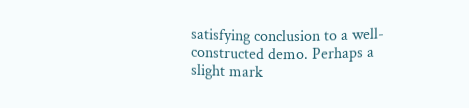satisfying conclusion to a well-constructed demo. Perhaps a slight mark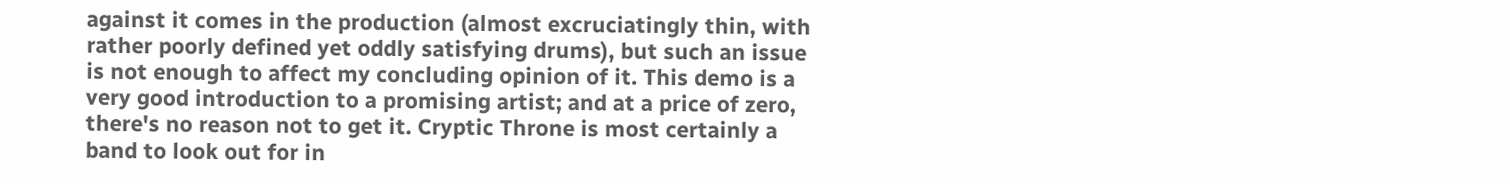against it comes in the production (almost excruciatingly thin, with rather poorly defined yet oddly satisfying drums), but such an issue is not enough to affect my concluding opinion of it. This demo is a very good introduction to a promising artist; and at a price of zero, there's no reason not to get it. Cryptic Throne is most certainly a band to look out for in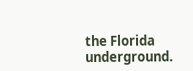the Florida underground.